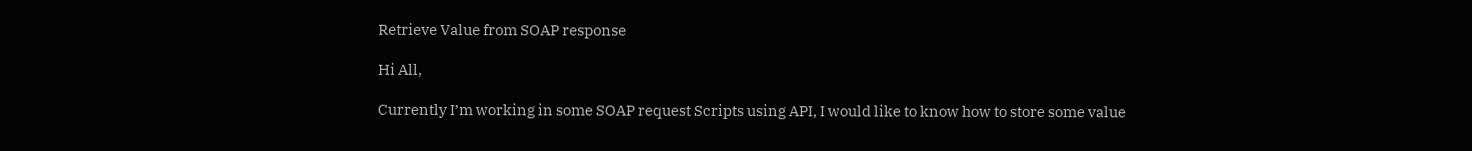Retrieve Value from SOAP response

Hi All,

Currently I’m working in some SOAP request Scripts using API, I would like to know how to store some value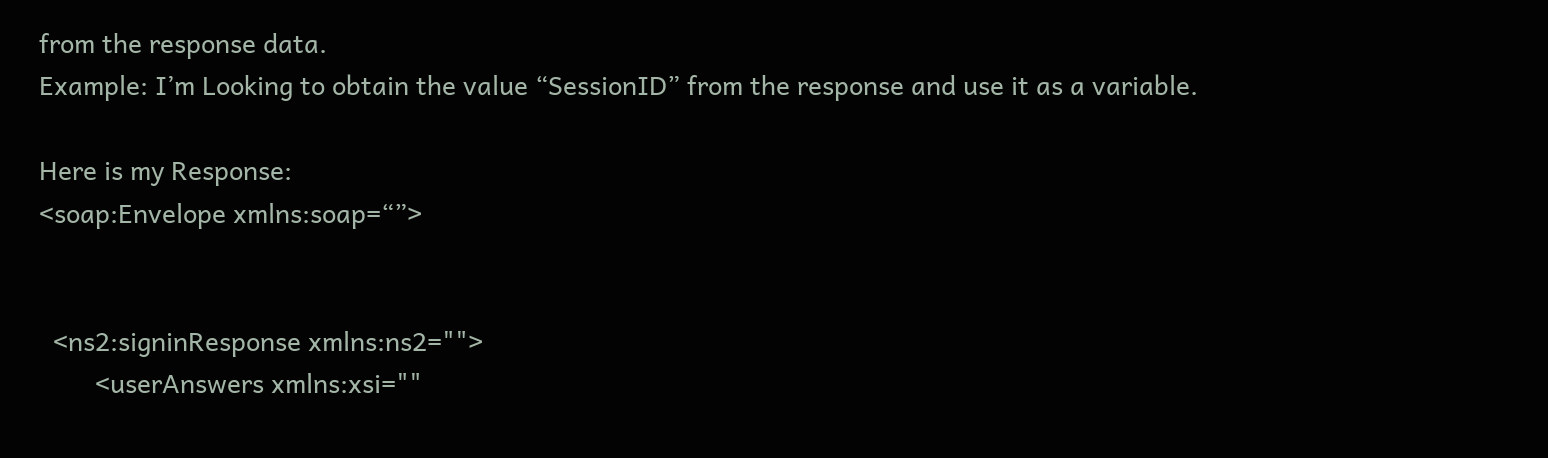from the response data.
Example: I’m Looking to obtain the value “SessionID” from the response and use it as a variable.

Here is my Response:
<soap:Envelope xmlns:soap=“”>


  <ns2:signinResponse xmlns:ns2="">
        <userAnswers xmlns:xsi=""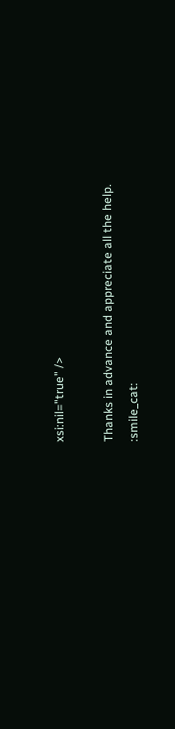xsi:nil="true" />

Thanks in advance and appreciate all the help. :smile_cat: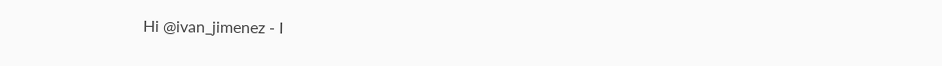Hi @ivan_jimenez - I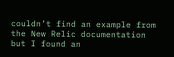couldn’t find an example from the New Relic documentation but I found an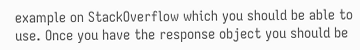example on StackOverflow which you should be able to use. Once you have the response object you should be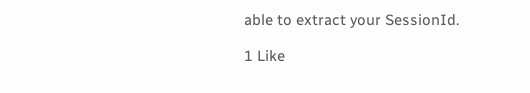able to extract your SessionId.

1 Like